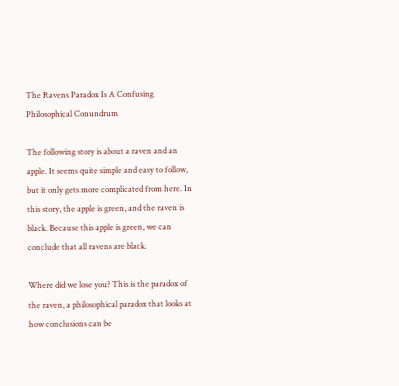The Ravens Paradox Is A Confusing Philosophical Conundrum

The following story is about a raven and an apple. It seems quite simple and easy to follow, but it only gets more complicated from here. In this story, the apple is green, and the raven is black. Because this apple is green, we can conclude that all ravens are black.

Where did we lose you? This is the paradox of the raven, a philosophical paradox that looks at how conclusions can be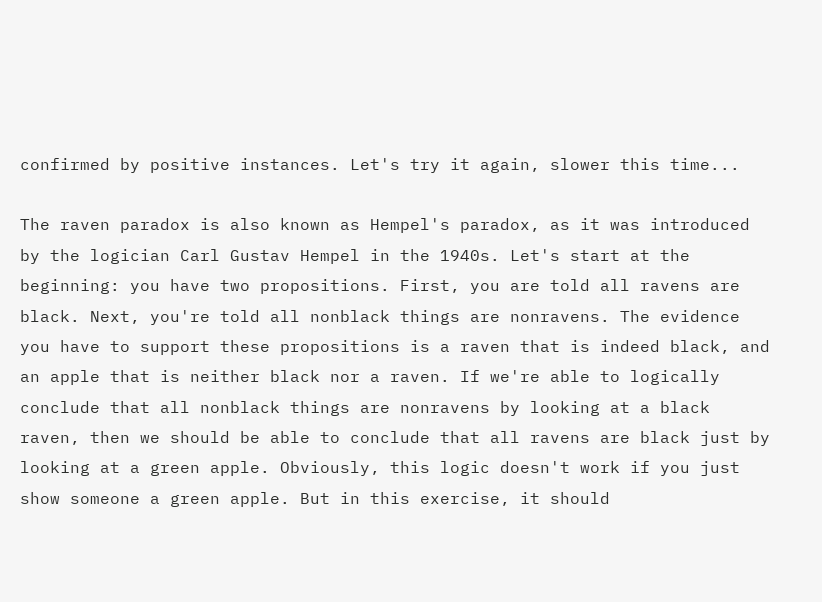confirmed by positive instances. Let's try it again, slower this time...

The raven paradox is also known as Hempel's paradox, as it was introduced by the logician Carl Gustav Hempel in the 1940s. Let's start at the beginning: you have two propositions. First, you are told all ravens are black. Next, you're told all nonblack things are nonravens. The evidence you have to support these propositions is a raven that is indeed black, and an apple that is neither black nor a raven. If we're able to logically conclude that all nonblack things are nonravens by looking at a black raven, then we should be able to conclude that all ravens are black just by looking at a green apple. Obviously, this logic doesn't work if you just show someone a green apple. But in this exercise, it should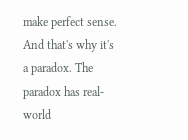make perfect sense. And that's why it's a paradox. The paradox has real-world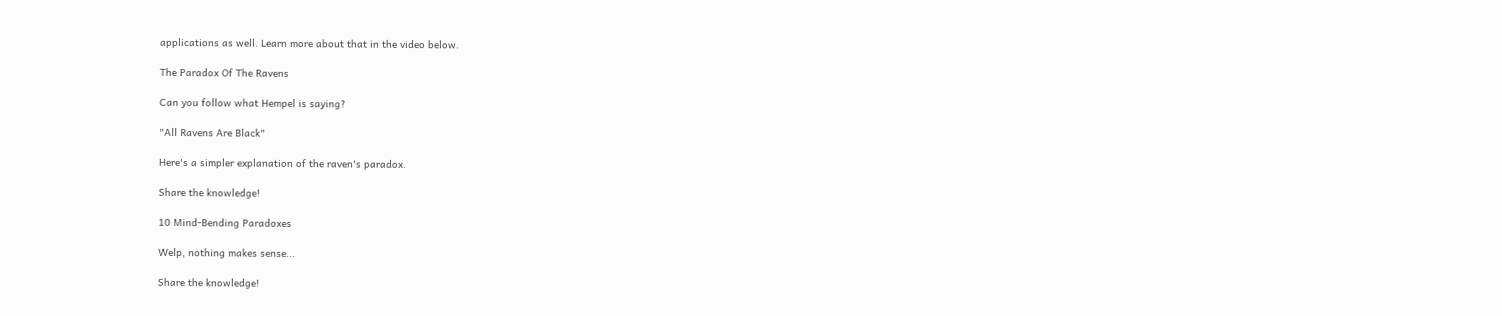applications as well. Learn more about that in the video below.

The Paradox Of The Ravens

Can you follow what Hempel is saying?

"All Ravens Are Black"

Here's a simpler explanation of the raven's paradox.

Share the knowledge!

10 Mind-Bending Paradoxes

Welp, nothing makes sense...

Share the knowledge!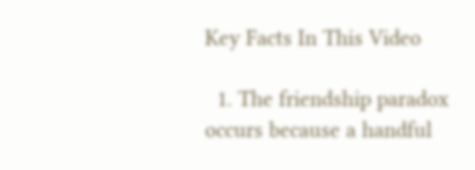Key Facts In This Video

  1. The friendship paradox occurs because a handful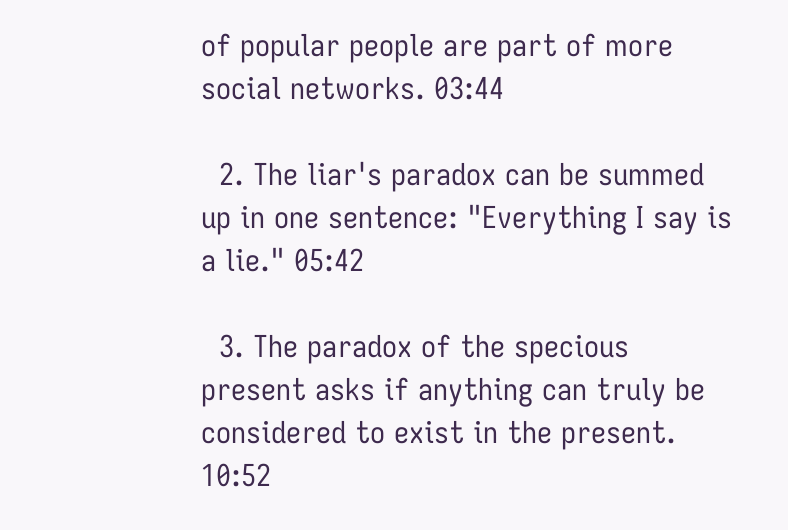of popular people are part of more social networks. 03:44

  2. The liar's paradox can be summed up in one sentence: "Everything I say is a lie." 05:42

  3. The paradox of the specious present asks if anything can truly be considered to exist in the present. 10:52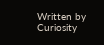Written by Curiosity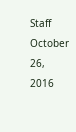Staff October 26, 2016